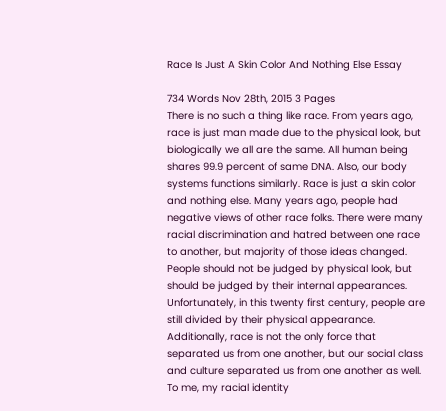Race Is Just A Skin Color And Nothing Else Essay

734 Words Nov 28th, 2015 3 Pages
There is no such a thing like race. From years ago, race is just man made due to the physical look, but biologically we all are the same. All human being shares 99.9 percent of same DNA. Also, our body systems functions similarly. Race is just a skin color and nothing else. Many years ago, people had negative views of other race folks. There were many racial discrimination and hatred between one race to another, but majority of those ideas changed. People should not be judged by physical look, but should be judged by their internal appearances. Unfortunately, in this twenty first century, people are still divided by their physical appearance. Additionally, race is not the only force that separated us from one another, but our social class and culture separated us from one another as well. To me, my racial identity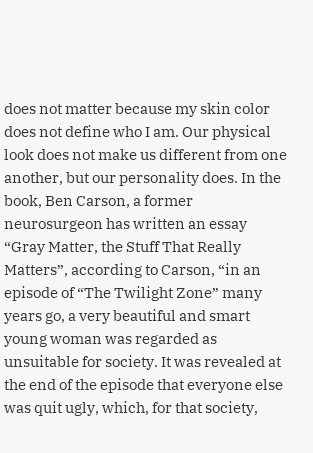does not matter because my skin color does not define who I am. Our physical look does not make us different from one another, but our personality does. In the book, Ben Carson, a former neurosurgeon has written an essay “Gray Matter, the Stuff That Really Matters”, according to Carson, “in an episode of “The Twilight Zone” many years go, a very beautiful and smart young woman was regarded as unsuitable for society. It was revealed at the end of the episode that everyone else was quit ugly, which, for that society,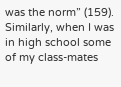was the norm” (159). Similarly, when I was in high school some of my class-mates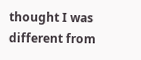thought I was different from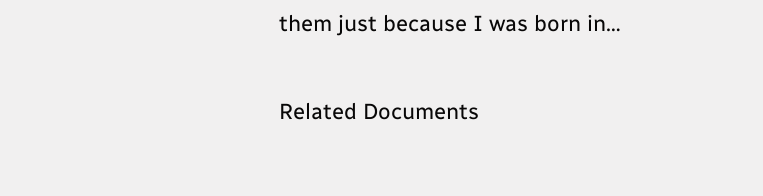them just because I was born in…

Related Documents